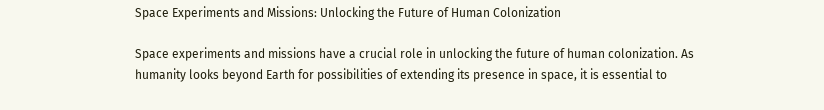Space Experiments and Missions: Unlocking the Future of Human Colonization

Space experiments and missions have a crucial role in unlocking the future of human colonization. As humanity looks beyond Earth for possibilities of extending its presence in space, it is essential to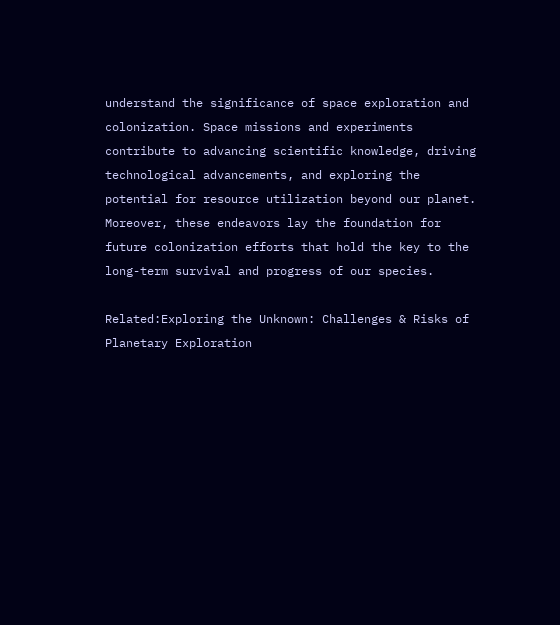understand the significance of space exploration and colonization. Space missions and experiments contribute to advancing scientific knowledge, driving technological advancements, and exploring the potential for resource utilization beyond our planet. Moreover, these endeavors lay the foundation for future colonization efforts that hold the key to the long-term survival and progress of our species.

Related:Exploring the Unknown: Challenges & Risks of Planetary Exploration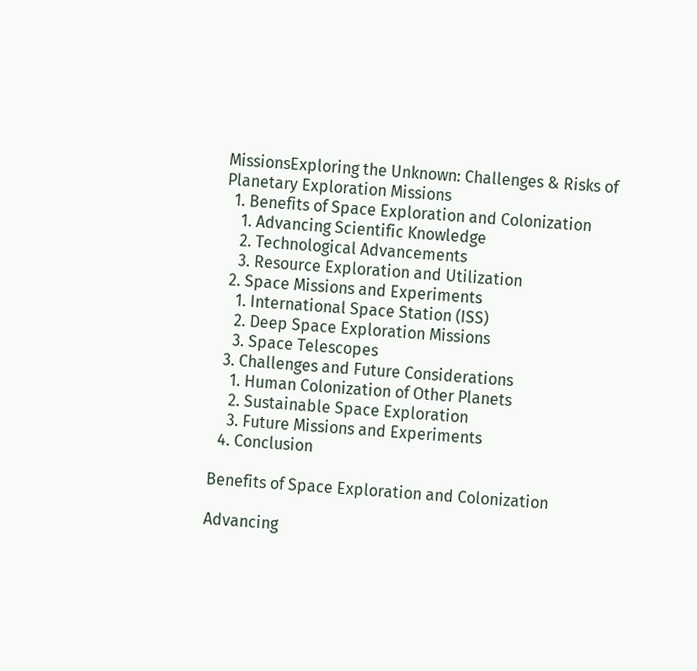MissionsExploring the Unknown: Challenges & Risks of Planetary Exploration Missions
  1. Benefits of Space Exploration and Colonization
    1. Advancing Scientific Knowledge
    2. Technological Advancements
    3. Resource Exploration and Utilization
  2. Space Missions and Experiments
    1. International Space Station (ISS)
    2. Deep Space Exploration Missions
    3. Space Telescopes
  3. Challenges and Future Considerations
    1. Human Colonization of Other Planets
    2. Sustainable Space Exploration
    3. Future Missions and Experiments
  4. Conclusion

Benefits of Space Exploration and Colonization

Advancing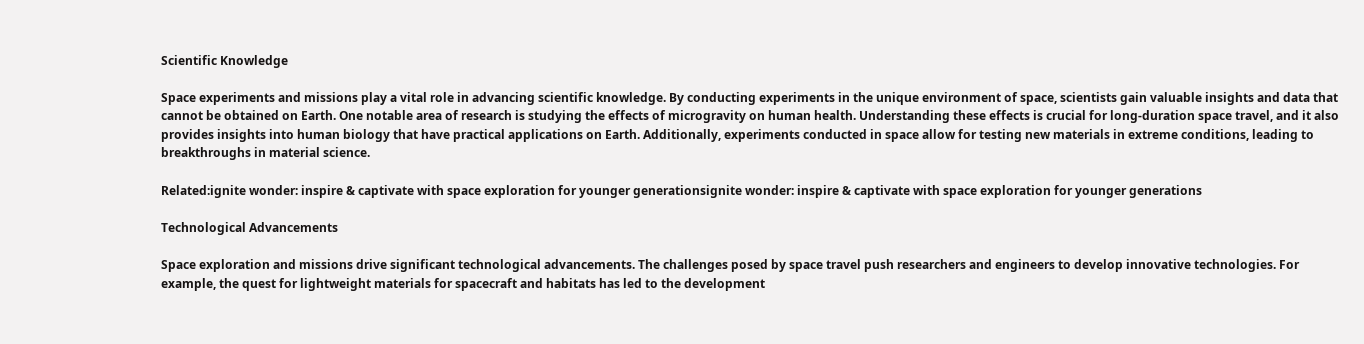Scientific Knowledge

Space experiments and missions play a vital role in advancing scientific knowledge. By conducting experiments in the unique environment of space, scientists gain valuable insights and data that cannot be obtained on Earth. One notable area of research is studying the effects of microgravity on human health. Understanding these effects is crucial for long-duration space travel, and it also provides insights into human biology that have practical applications on Earth. Additionally, experiments conducted in space allow for testing new materials in extreme conditions, leading to breakthroughs in material science.

Related:ignite wonder: inspire & captivate with space exploration for younger generationsignite wonder: inspire & captivate with space exploration for younger generations

Technological Advancements

Space exploration and missions drive significant technological advancements. The challenges posed by space travel push researchers and engineers to develop innovative technologies. For example, the quest for lightweight materials for spacecraft and habitats has led to the development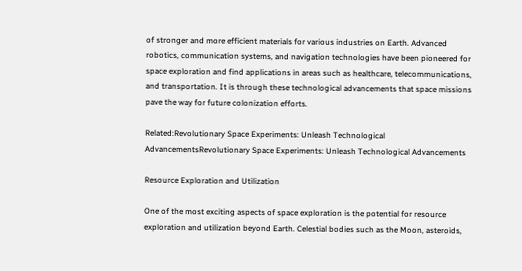of stronger and more efficient materials for various industries on Earth. Advanced robotics, communication systems, and navigation technologies have been pioneered for space exploration and find applications in areas such as healthcare, telecommunications, and transportation. It is through these technological advancements that space missions pave the way for future colonization efforts.

Related:Revolutionary Space Experiments: Unleash Technological AdvancementsRevolutionary Space Experiments: Unleash Technological Advancements

Resource Exploration and Utilization

One of the most exciting aspects of space exploration is the potential for resource exploration and utilization beyond Earth. Celestial bodies such as the Moon, asteroids,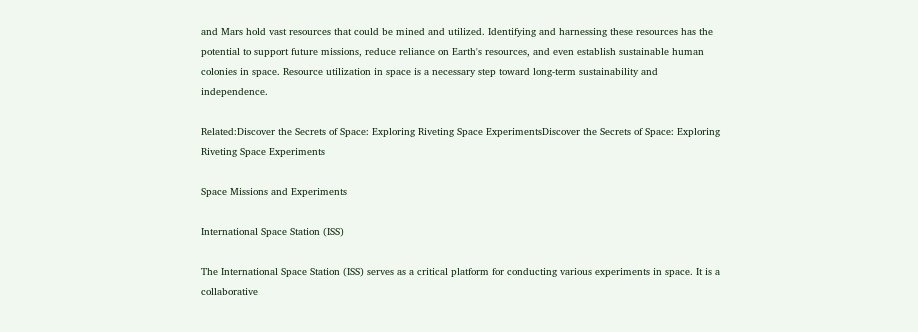and Mars hold vast resources that could be mined and utilized. Identifying and harnessing these resources has the potential to support future missions, reduce reliance on Earth's resources, and even establish sustainable human colonies in space. Resource utilization in space is a necessary step toward long-term sustainability and independence.

Related:Discover the Secrets of Space: Exploring Riveting Space ExperimentsDiscover the Secrets of Space: Exploring Riveting Space Experiments

Space Missions and Experiments

International Space Station (ISS)

The International Space Station (ISS) serves as a critical platform for conducting various experiments in space. It is a collaborative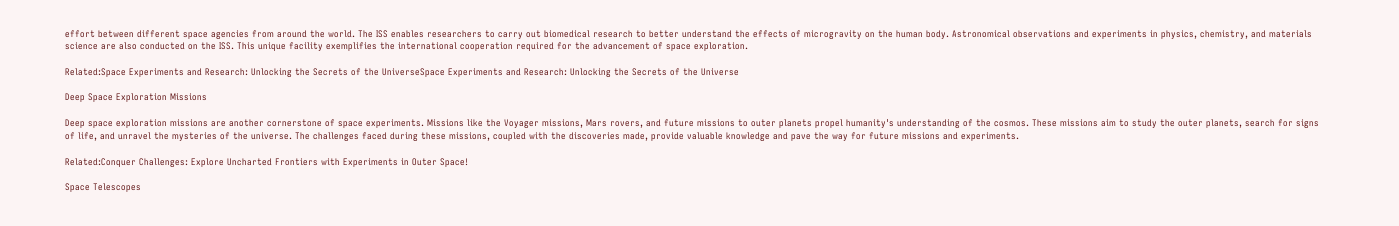effort between different space agencies from around the world. The ISS enables researchers to carry out biomedical research to better understand the effects of microgravity on the human body. Astronomical observations and experiments in physics, chemistry, and materials science are also conducted on the ISS. This unique facility exemplifies the international cooperation required for the advancement of space exploration.

Related:Space Experiments and Research: Unlocking the Secrets of the UniverseSpace Experiments and Research: Unlocking the Secrets of the Universe

Deep Space Exploration Missions

Deep space exploration missions are another cornerstone of space experiments. Missions like the Voyager missions, Mars rovers, and future missions to outer planets propel humanity's understanding of the cosmos. These missions aim to study the outer planets, search for signs of life, and unravel the mysteries of the universe. The challenges faced during these missions, coupled with the discoveries made, provide valuable knowledge and pave the way for future missions and experiments.

Related:Conquer Challenges: Explore Uncharted Frontiers with Experiments in Outer Space!

Space Telescopes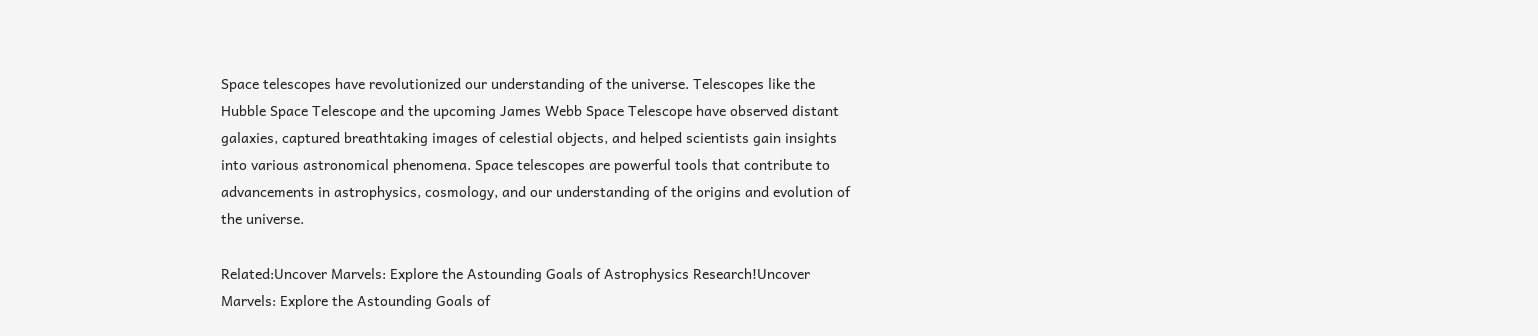Space telescopes have revolutionized our understanding of the universe. Telescopes like the Hubble Space Telescope and the upcoming James Webb Space Telescope have observed distant galaxies, captured breathtaking images of celestial objects, and helped scientists gain insights into various astronomical phenomena. Space telescopes are powerful tools that contribute to advancements in astrophysics, cosmology, and our understanding of the origins and evolution of the universe.

Related:Uncover Marvels: Explore the Astounding Goals of Astrophysics Research!Uncover Marvels: Explore the Astounding Goals of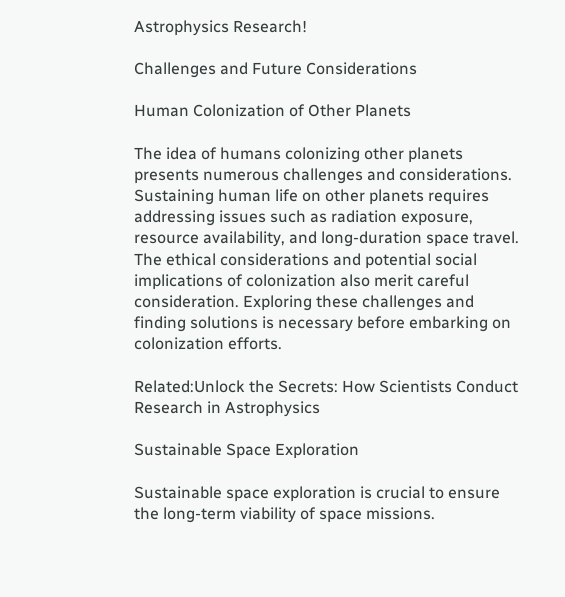Astrophysics Research!

Challenges and Future Considerations

Human Colonization of Other Planets

The idea of humans colonizing other planets presents numerous challenges and considerations. Sustaining human life on other planets requires addressing issues such as radiation exposure, resource availability, and long-duration space travel. The ethical considerations and potential social implications of colonization also merit careful consideration. Exploring these challenges and finding solutions is necessary before embarking on colonization efforts.

Related:Unlock the Secrets: How Scientists Conduct Research in Astrophysics

Sustainable Space Exploration

Sustainable space exploration is crucial to ensure the long-term viability of space missions.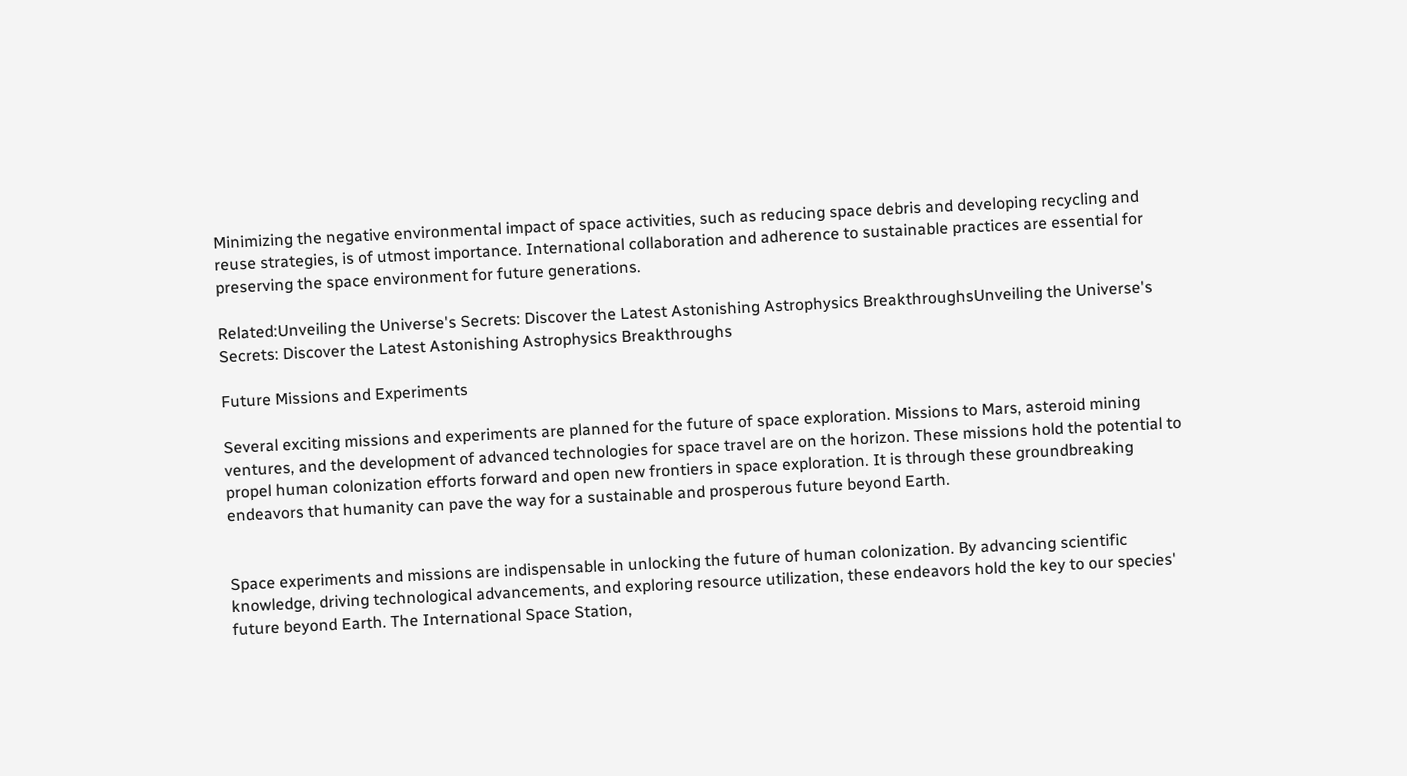Minimizing the negative environmental impact of space activities, such as reducing space debris and developing recycling and reuse strategies, is of utmost importance. International collaboration and adherence to sustainable practices are essential for preserving the space environment for future generations.

Related:Unveiling the Universe's Secrets: Discover the Latest Astonishing Astrophysics BreakthroughsUnveiling the Universe's Secrets: Discover the Latest Astonishing Astrophysics Breakthroughs

Future Missions and Experiments

Several exciting missions and experiments are planned for the future of space exploration. Missions to Mars, asteroid mining ventures, and the development of advanced technologies for space travel are on the horizon. These missions hold the potential to propel human colonization efforts forward and open new frontiers in space exploration. It is through these groundbreaking endeavors that humanity can pave the way for a sustainable and prosperous future beyond Earth.


Space experiments and missions are indispensable in unlocking the future of human colonization. By advancing scientific knowledge, driving technological advancements, and exploring resource utilization, these endeavors hold the key to our species' future beyond Earth. The International Space Station,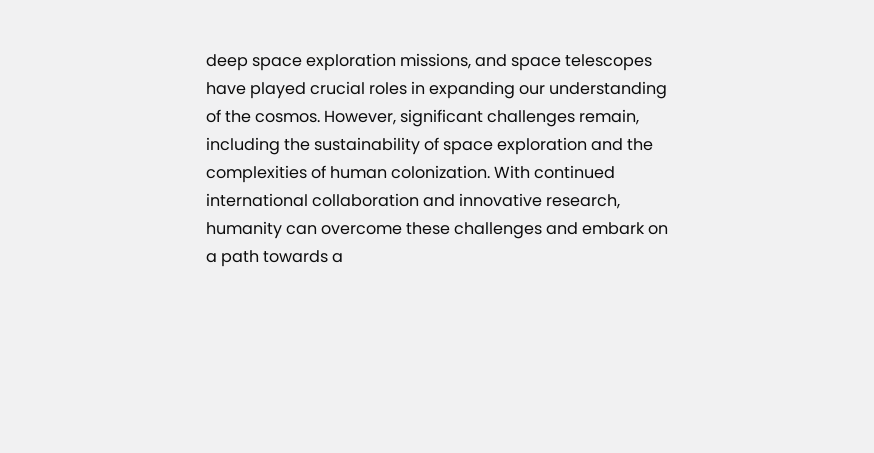deep space exploration missions, and space telescopes have played crucial roles in expanding our understanding of the cosmos. However, significant challenges remain, including the sustainability of space exploration and the complexities of human colonization. With continued international collaboration and innovative research, humanity can overcome these challenges and embark on a path towards a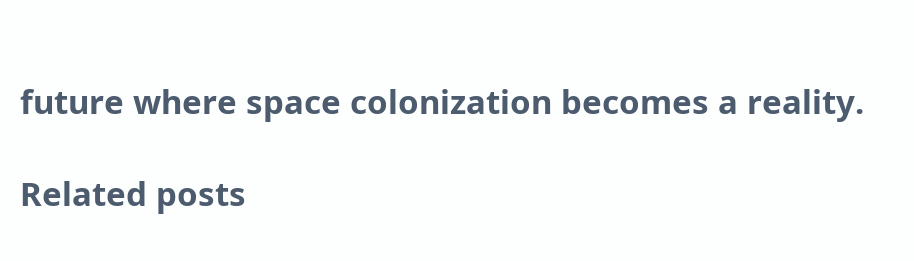future where space colonization becomes a reality.

Related posts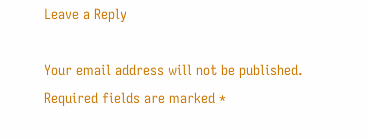Leave a Reply

Your email address will not be published. Required fields are marked *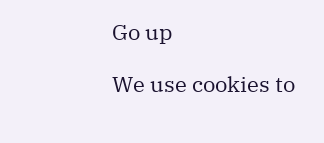Go up

We use cookies to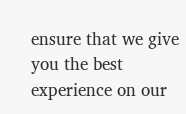ensure that we give you the best experience on our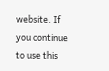website. If you continue to use this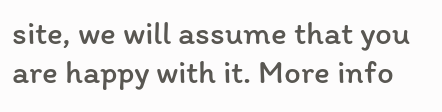site, we will assume that you are happy with it. More info